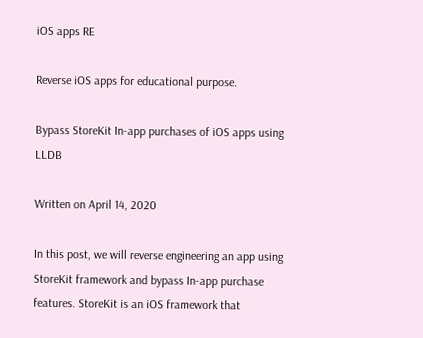iOS apps RE

Reverse iOS apps for educational purpose.

Bypass StoreKit In-app purchases of iOS apps using LLDB

Written on April 14, 2020

In this post, we will reverse engineering an app using StoreKit framework and bypass In-app purchase features. StoreKit is an iOS framework that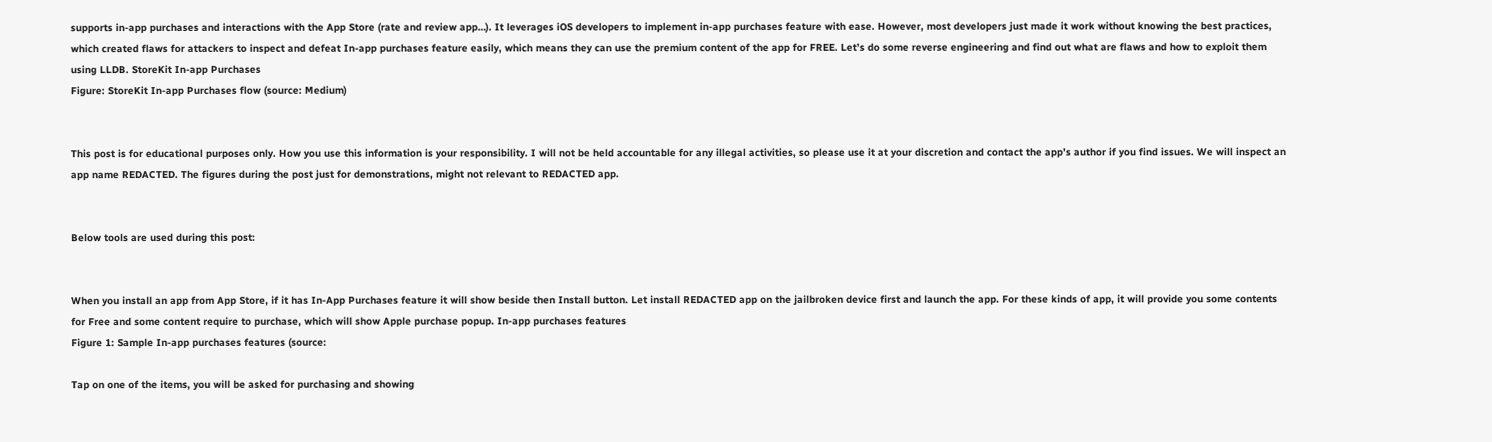supports in-app purchases and interactions with the App Store (rate and review app…). It leverages iOS developers to implement in-app purchases feature with ease. However, most developers just made it work without knowing the best practices, which created flaws for attackers to inspect and defeat In-app purchases feature easily, which means they can use the premium content of the app for FREE. Let’s do some reverse engineering and find out what are flaws and how to exploit them using LLDB. StoreKit In-app Purchases
Figure: StoreKit In-app Purchases flow (source: Medium)


This post is for educational purposes only. How you use this information is your responsibility. I will not be held accountable for any illegal activities, so please use it at your discretion and contact the app’s author if you find issues. We will inspect an app name REDACTED. The figures during the post just for demonstrations, might not relevant to REDACTED app.


Below tools are used during this post:


When you install an app from App Store, if it has In-App Purchases feature it will show beside then Install button. Let install REDACTED app on the jailbroken device first and launch the app. For these kinds of app, it will provide you some contents for Free and some content require to purchase, which will show Apple purchase popup. In-app purchases features
Figure 1: Sample In-app purchases features (source:

Tap on one of the items, you will be asked for purchasing and showing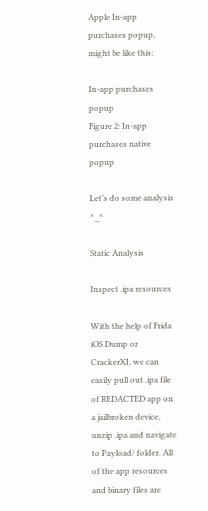Apple In-app purchases popup, might be like this:

In-app purchases popup
Figure 2: In-app purchases native popup

Let’s do some analysis ^_^

Static Analysis

Inspect .ipa resources

With the help of Frida iOS Dump or CrackerXI, we can easily pull out .ipa file of REDACTED app on a jailbroken device, unzip .ipa and navigate to Payload/ folder. All of the app resources and binary files are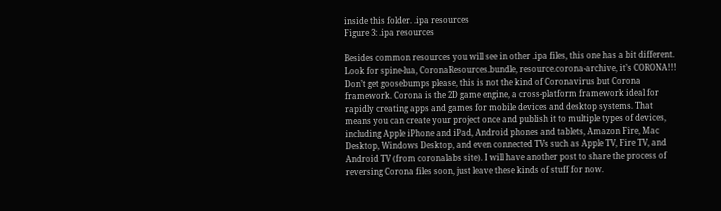inside this folder. .ipa resources
Figure 3: .ipa resources

Besides common resources you will see in other .ipa files, this one has a bit different. Look for spine-lua, CoronaResources.bundle, resource.corona-archive, it’s CORONA!!! Don’t get goosebumps please, this is not the kind of Coronavirus but Corona framework. Corona is the 2D game engine, a cross-platform framework ideal for rapidly creating apps and games for mobile devices and desktop systems. That means you can create your project once and publish it to multiple types of devices, including Apple iPhone and iPad, Android phones and tablets, Amazon Fire, Mac Desktop, Windows Desktop, and even connected TVs such as Apple TV, Fire TV, and Android TV (from coronalabs site). I will have another post to share the process of reversing Corona files soon, just leave these kinds of stuff for now.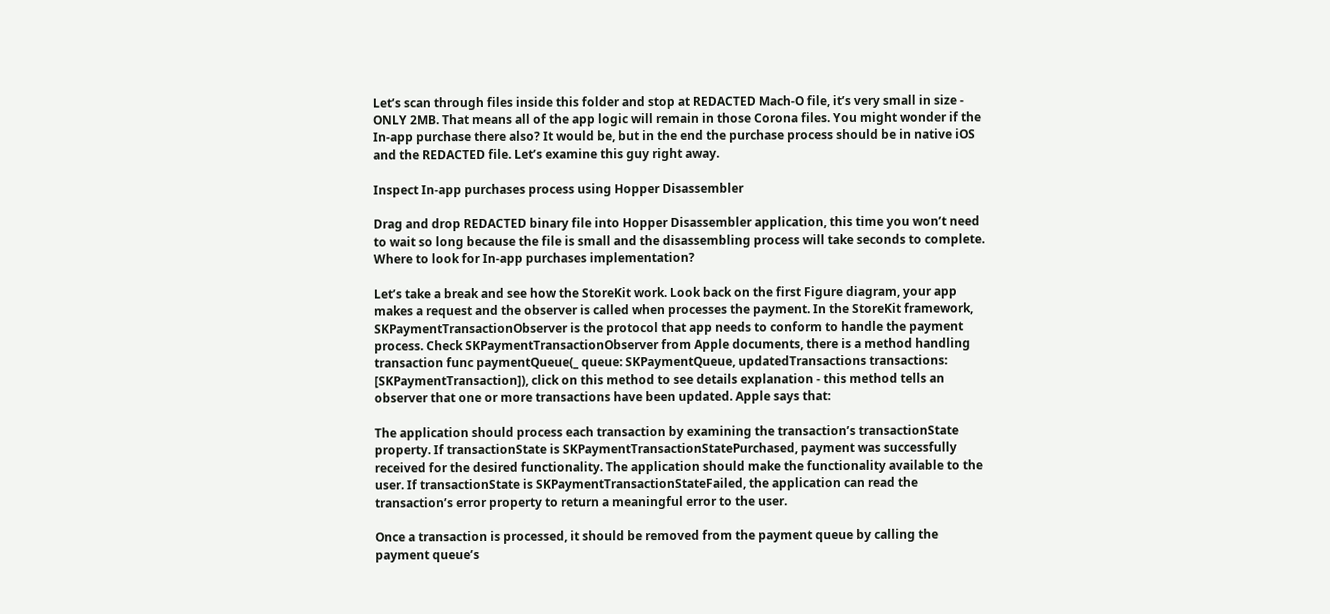Let’s scan through files inside this folder and stop at REDACTED Mach-O file, it’s very small in size - ONLY 2MB. That means all of the app logic will remain in those Corona files. You might wonder if the In-app purchase there also? It would be, but in the end the purchase process should be in native iOS and the REDACTED file. Let’s examine this guy right away.

Inspect In-app purchases process using Hopper Disassembler

Drag and drop REDACTED binary file into Hopper Disassembler application, this time you won’t need to wait so long because the file is small and the disassembling process will take seconds to complete. Where to look for In-app purchases implementation?

Let’s take a break and see how the StoreKit work. Look back on the first Figure diagram, your app makes a request and the observer is called when processes the payment. In the StoreKit framework, SKPaymentTransactionObserver is the protocol that app needs to conform to handle the payment process. Check SKPaymentTransactionObserver from Apple documents, there is a method handling transaction func paymentQueue(_ queue: SKPaymentQueue, updatedTransactions transactions: [SKPaymentTransaction]), click on this method to see details explanation - this method tells an observer that one or more transactions have been updated. Apple says that:

The application should process each transaction by examining the transaction’s transactionState property. If transactionState is SKPaymentTransactionStatePurchased, payment was successfully received for the desired functionality. The application should make the functionality available to the user. If transactionState is SKPaymentTransactionStateFailed, the application can read the transaction’s error property to return a meaningful error to the user.

Once a transaction is processed, it should be removed from the payment queue by calling the payment queue’s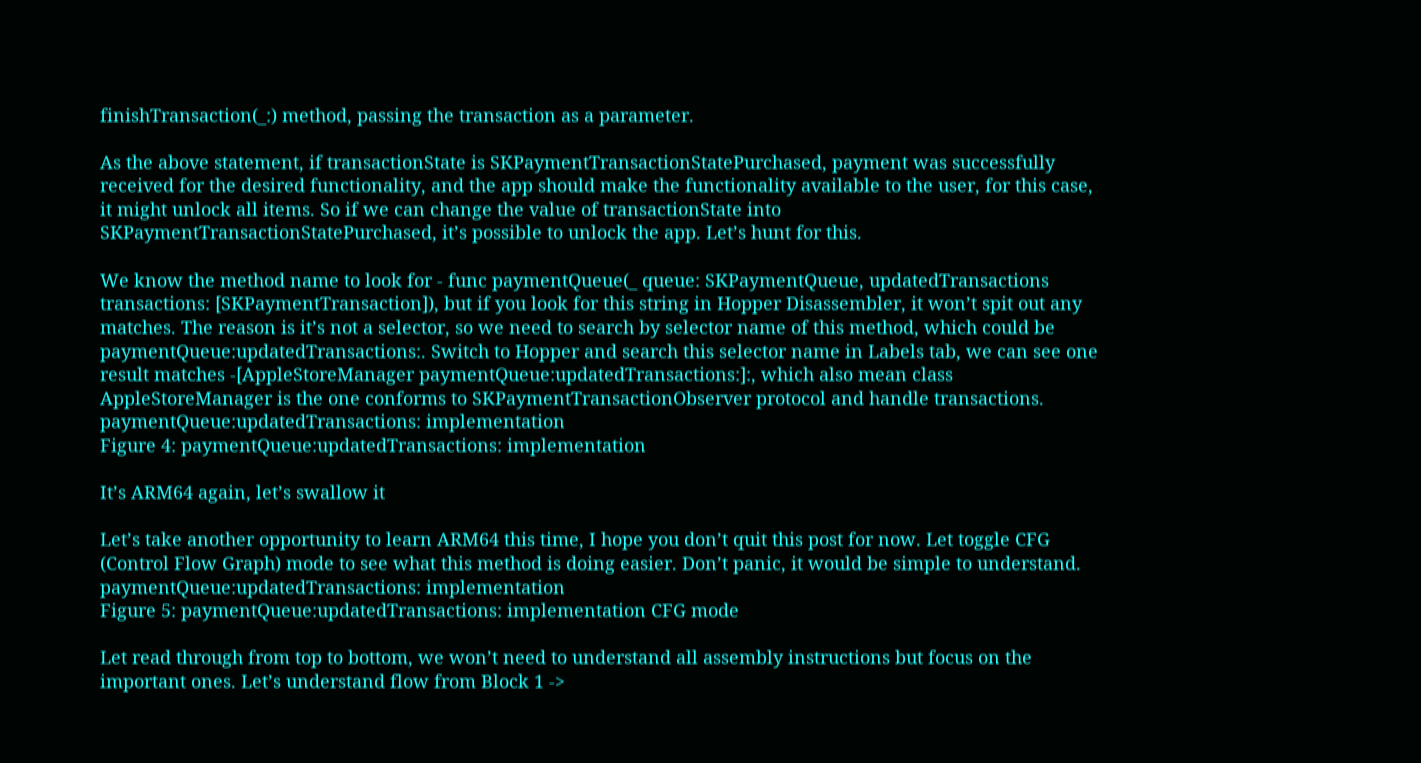finishTransaction(_:) method, passing the transaction as a parameter.

As the above statement, if transactionState is SKPaymentTransactionStatePurchased, payment was successfully received for the desired functionality, and the app should make the functionality available to the user, for this case, it might unlock all items. So if we can change the value of transactionState into SKPaymentTransactionStatePurchased, it’s possible to unlock the app. Let’s hunt for this.

We know the method name to look for - func paymentQueue(_ queue: SKPaymentQueue, updatedTransactions transactions: [SKPaymentTransaction]), but if you look for this string in Hopper Disassembler, it won’t spit out any matches. The reason is it’s not a selector, so we need to search by selector name of this method, which could be paymentQueue:updatedTransactions:. Switch to Hopper and search this selector name in Labels tab, we can see one result matches -[AppleStoreManager paymentQueue:updatedTransactions:]:, which also mean class AppleStoreManager is the one conforms to SKPaymentTransactionObserver protocol and handle transactions. paymentQueue:updatedTransactions: implementation
Figure 4: paymentQueue:updatedTransactions: implementation

It’s ARM64 again, let’s swallow it

Let’s take another opportunity to learn ARM64 this time, I hope you don’t quit this post for now. Let toggle CFG (Control Flow Graph) mode to see what this method is doing easier. Don’t panic, it would be simple to understand. paymentQueue:updatedTransactions: implementation
Figure 5: paymentQueue:updatedTransactions: implementation CFG mode

Let read through from top to bottom, we won’t need to understand all assembly instructions but focus on the important ones. Let’s understand flow from Block 1 ->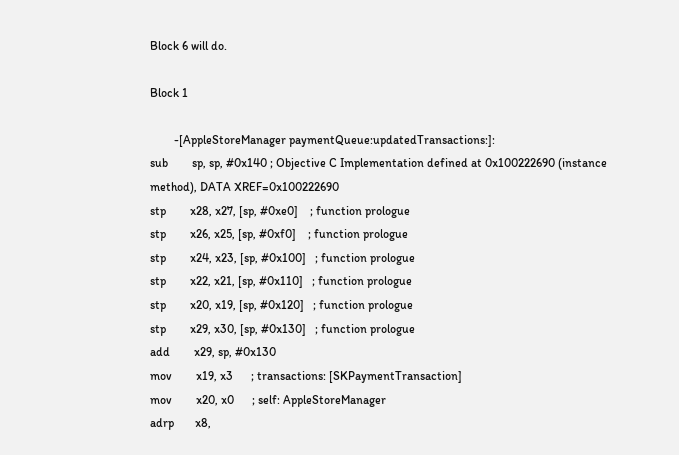Block 6 will do.

Block 1

        -[AppleStoreManager paymentQueue:updatedTransactions:]:
sub        sp, sp, #0x140 ; Objective C Implementation defined at 0x100222690 (instance method), DATA XREF=0x100222690
stp        x28, x27, [sp, #0xe0]    ; function prologue
stp        x26, x25, [sp, #0xf0]    ; function prologue
stp        x24, x23, [sp, #0x100]   ; function prologue
stp        x22, x21, [sp, #0x110]   ; function prologue
stp        x20, x19, [sp, #0x120]   ; function prologue
stp        x29, x30, [sp, #0x130]   ; function prologue
add        x29, sp, #0x130
mov        x19, x3      ; transactions: [SKPaymentTransaction]
mov        x20, x0      ; self: AppleStoreManager
adrp       x8,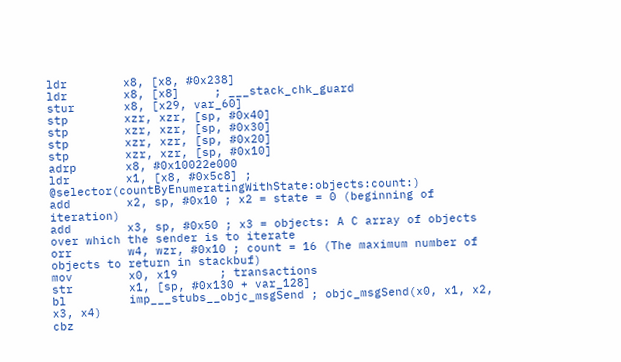ldr        x8, [x8, #0x238]
ldr        x8, [x8]     ; ___stack_chk_guard
stur       x8, [x29, var_60]
stp        xzr, xzr, [sp, #0x40]
stp        xzr, xzr, [sp, #0x30]
stp        xzr, xzr, [sp, #0x20]
stp        xzr, xzr, [sp, #0x10]
adrp       x8, #0x10022e000
ldr        x1, [x8, #0x5c8] ; @selector(countByEnumeratingWithState:objects:count:)
add        x2, sp, #0x10 ; x2 = state = 0 (beginning of iteration)
add        x3, sp, #0x50 ; x3 = objects: A C array of objects over which the sender is to iterate
orr        w4, wzr, #0x10 ; count = 16 (The maximum number of objects to return in stackbuf)
mov        x0, x19      ; transactions
str        x1, [sp, #0x130 + var_128]
bl         imp___stubs__objc_msgSend ; objc_msgSend(x0, x1, x2, x3, x4)
cbz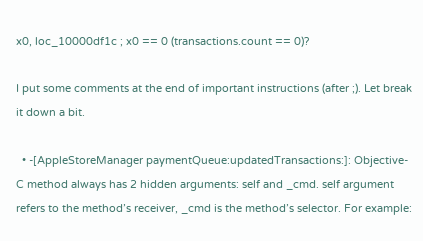x0, loc_10000df1c ; x0 == 0 (transactions.count == 0)?

I put some comments at the end of important instructions (after ;). Let break it down a bit.

  • -[AppleStoreManager paymentQueue:updatedTransactions:]: Objective-C method always has 2 hidden arguments: self and _cmd. self argument refers to the method’s receiver, _cmd is the method’s selector. For example: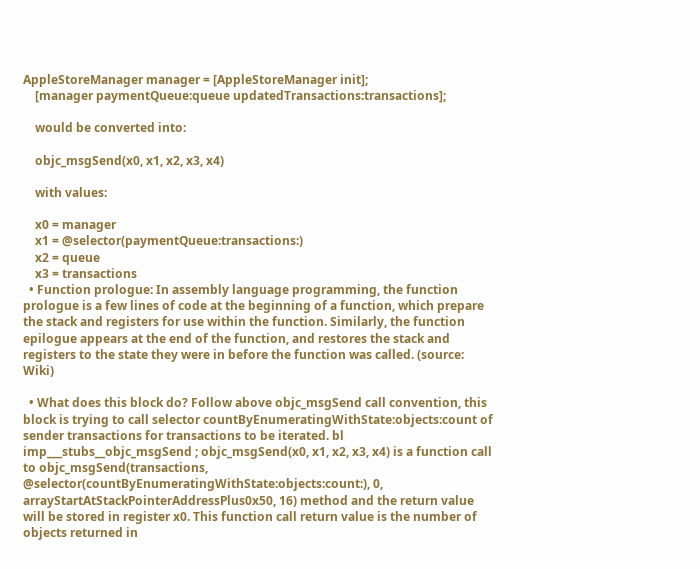AppleStoreManager manager = [AppleStoreManager init];
    [manager paymentQueue:queue updatedTransactions:transactions];

    would be converted into:

    objc_msgSend(x0, x1, x2, x3, x4)

    with values:

    x0 = manager
    x1 = @selector(paymentQueue:transactions:)
    x2 = queue
    x3 = transactions
  • Function prologue: In assembly language programming, the function prologue is a few lines of code at the beginning of a function, which prepare the stack and registers for use within the function. Similarly, the function epilogue appears at the end of the function, and restores the stack and registers to the state they were in before the function was called. (source: Wiki)

  • What does this block do? Follow above objc_msgSend call convention, this block is trying to call selector countByEnumeratingWithState:objects:count of sender transactions for transactions to be iterated. bl imp___stubs__objc_msgSend ; objc_msgSend(x0, x1, x2, x3, x4) is a function call to objc_msgSend(transactions, @selector(countByEnumeratingWithState:objects:count:), 0, arrayStartAtStackPointerAddressPlus0x50, 16) method and the return value will be stored in register x0. This function call return value is the number of objects returned in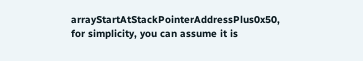arrayStartAtStackPointerAddressPlus0x50, for simplicity, you can assume it is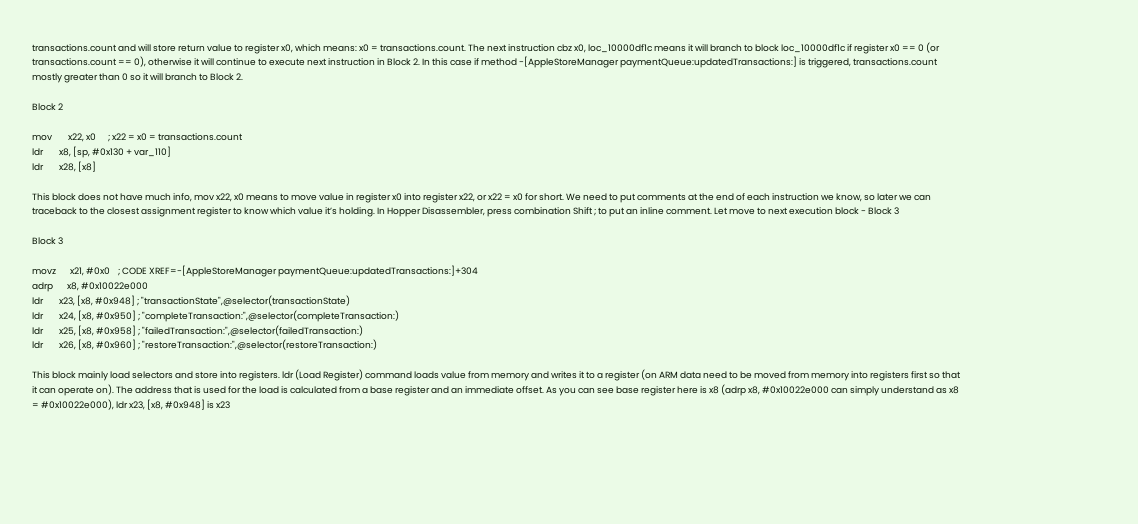transactions.count and will store return value to register x0, which means: x0 = transactions.count. The next instruction cbz x0, loc_10000df1c means it will branch to block loc_10000df1c if register x0 == 0 (or transactions.count == 0), otherwise it will continue to execute next instruction in Block 2. In this case if method -[AppleStoreManager paymentQueue:updatedTransactions:] is triggered, transactions.count mostly greater than 0 so it will branch to Block 2.

Block 2

mov        x22, x0      ; x22 = x0 = transactions.count
ldr        x8, [sp, #0x130 + var_110]
ldr        x28, [x8]

This block does not have much info, mov x22, x0 means to move value in register x0 into register x22, or x22 = x0 for short. We need to put comments at the end of each instruction we know, so later we can traceback to the closest assignment register to know which value it’s holding. In Hopper Disassembler, press combination Shift ; to put an inline comment. Let move to next execution block - Block 3

Block 3

movz       x21, #0x0    ; CODE XREF=-[AppleStoreManager paymentQueue:updatedTransactions:]+304
adrp       x8, #0x10022e000
ldr        x23, [x8, #0x948] ; "transactionState",@selector(transactionState)
ldr        x24, [x8, #0x950] ; "completeTransaction:",@selector(completeTransaction:)
ldr        x25, [x8, #0x958] ; "failedTransaction:",@selector(failedTransaction:)
ldr        x26, [x8, #0x960] ; "restoreTransaction:",@selector(restoreTransaction:)

This block mainly load selectors and store into registers. ldr (Load Register) command loads value from memory and writes it to a register (on ARM data need to be moved from memory into registers first so that it can operate on). The address that is used for the load is calculated from a base register and an immediate offset. As you can see base register here is x8 (adrp x8, #0x10022e000 can simply understand as x8 = #0x10022e000), ldr x23, [x8, #0x948] is x23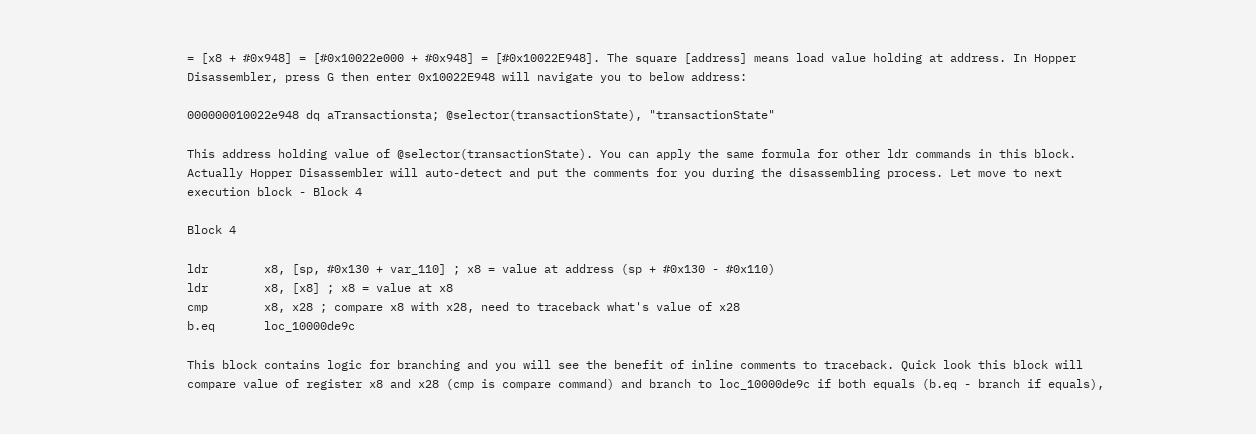= [x8 + #0x948] = [#0x10022e000 + #0x948] = [#0x10022E948]. The square [address] means load value holding at address. In Hopper Disassembler, press G then enter 0x10022E948 will navigate you to below address:

000000010022e948 dq aTransactionsta; @selector(transactionState), "transactionState"

This address holding value of @selector(transactionState). You can apply the same formula for other ldr commands in this block. Actually Hopper Disassembler will auto-detect and put the comments for you during the disassembling process. Let move to next execution block - Block 4

Block 4

ldr        x8, [sp, #0x130 + var_110] ; x8 = value at address (sp + #0x130 - #0x110)
ldr        x8, [x8] ; x8 = value at x8
cmp        x8, x28 ; compare x8 with x28, need to traceback what's value of x28
b.eq       loc_10000de9c

This block contains logic for branching and you will see the benefit of inline comments to traceback. Quick look this block will compare value of register x8 and x28 (cmp is compare command) and branch to loc_10000de9c if both equals (b.eq - branch if equals),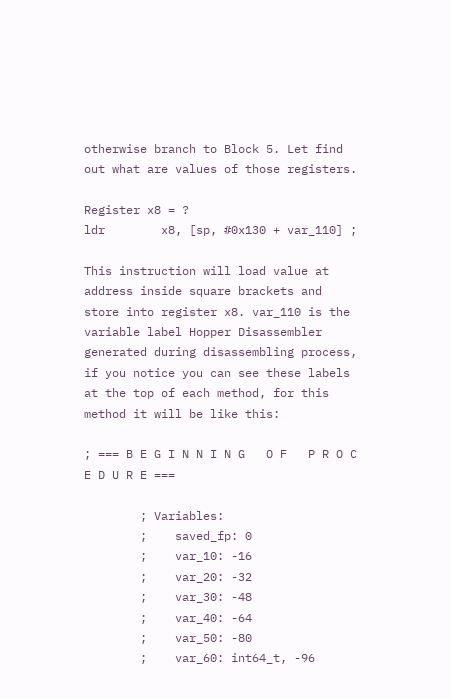otherwise branch to Block 5. Let find out what are values of those registers.

Register x8 = ?
ldr        x8, [sp, #0x130 + var_110] ;

This instruction will load value at address inside square brackets and store into register x8. var_110 is the variable label Hopper Disassembler generated during disassembling process, if you notice you can see these labels at the top of each method, for this method it will be like this:

; === B E G I N N I N G   O F   P R O C E D U R E ===

        ; Variables:
        ;    saved_fp: 0
        ;    var_10: -16
        ;    var_20: -32
        ;    var_30: -48
        ;    var_40: -64
        ;    var_50: -80
        ;    var_60: int64_t, -96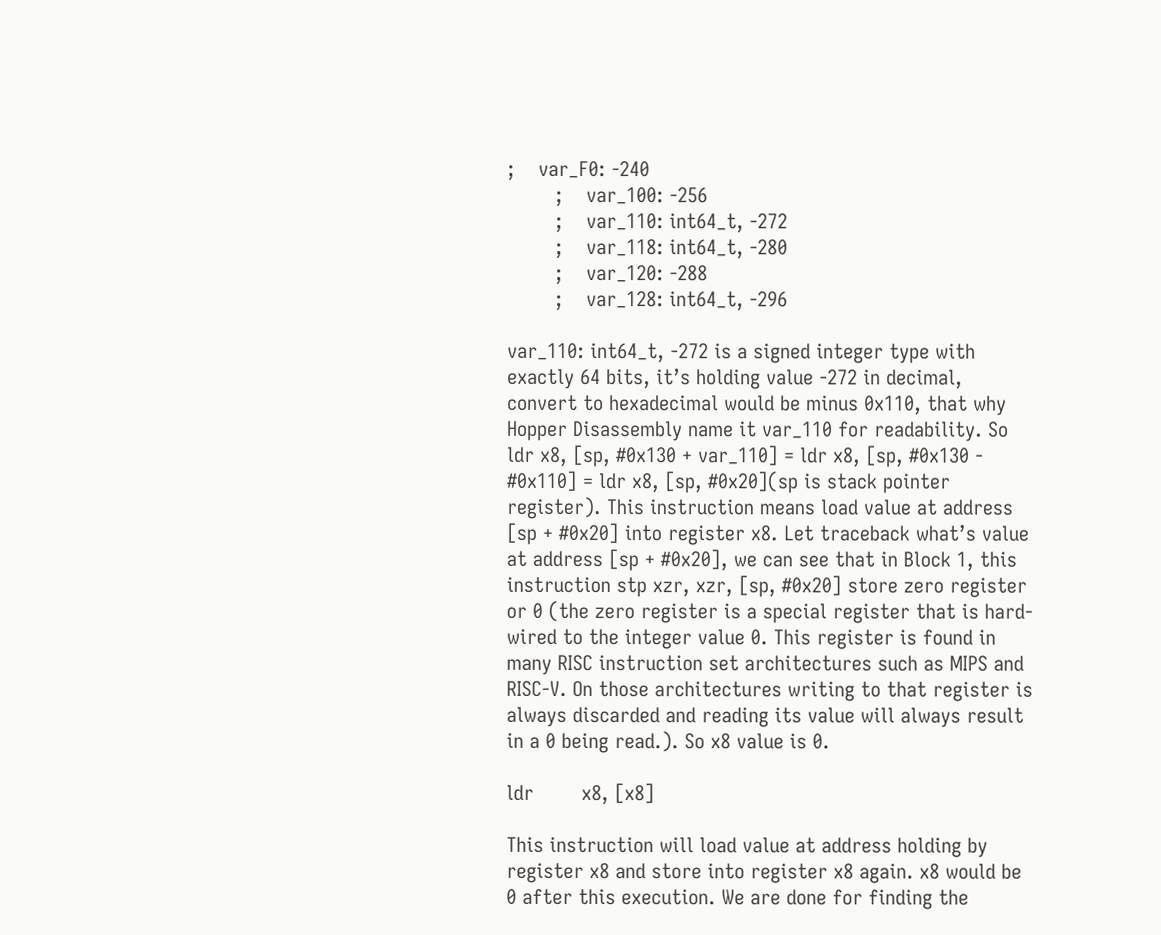;    var_F0: -240
        ;    var_100: -256
        ;    var_110: int64_t, -272
        ;    var_118: int64_t, -280
        ;    var_120: -288
        ;    var_128: int64_t, -296

var_110: int64_t, -272 is a signed integer type with exactly 64 bits, it’s holding value -272 in decimal, convert to hexadecimal would be minus 0x110, that why Hopper Disassembly name it var_110 for readability. So ldr x8, [sp, #0x130 + var_110] = ldr x8, [sp, #0x130 - #0x110] = ldr x8, [sp, #0x20](sp is stack pointer register). This instruction means load value at address [sp + #0x20] into register x8. Let traceback what’s value at address [sp + #0x20], we can see that in Block 1, this instruction stp xzr, xzr, [sp, #0x20] store zero register or 0 (the zero register is a special register that is hard-wired to the integer value 0. This register is found in many RISC instruction set architectures such as MIPS and RISC-V. On those architectures writing to that register is always discarded and reading its value will always result in a 0 being read.). So x8 value is 0.

ldr        x8, [x8]

This instruction will load value at address holding by register x8 and store into register x8 again. x8 would be 0 after this execution. We are done for finding the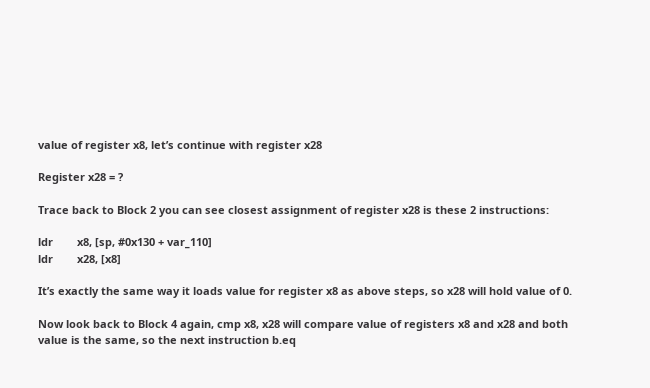value of register x8, let’s continue with register x28

Register x28 = ?

Trace back to Block 2 you can see closest assignment of register x28 is these 2 instructions:

ldr        x8, [sp, #0x130 + var_110]
ldr        x28, [x8]

It’s exactly the same way it loads value for register x8 as above steps, so x28 will hold value of 0.

Now look back to Block 4 again, cmp x8, x28 will compare value of registers x8 and x28 and both value is the same, so the next instruction b.eq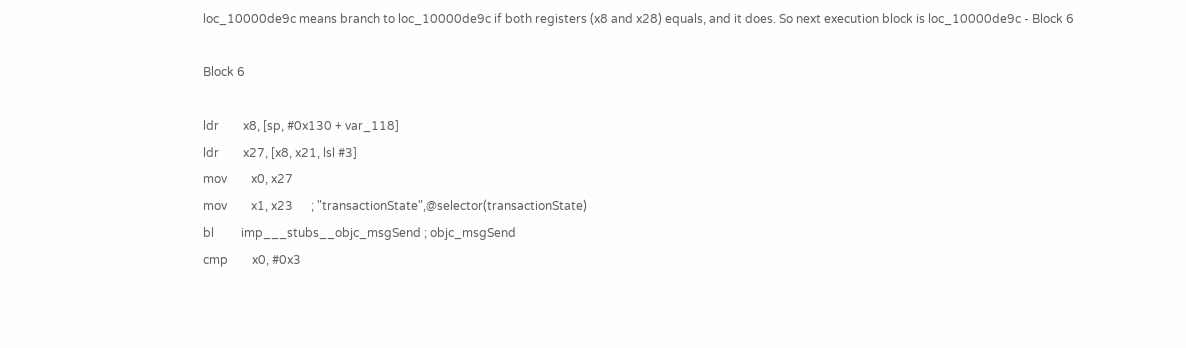loc_10000de9c means branch to loc_10000de9c if both registers (x8 and x28) equals, and it does. So next execution block is loc_10000de9c - Block 6

Block 6

ldr        x8, [sp, #0x130 + var_118]
ldr        x27, [x8, x21, lsl #3]
mov        x0, x27
mov        x1, x23      ; "transactionState",@selector(transactionState)
bl         imp___stubs__objc_msgSend ; objc_msgSend
cmp        x0, #0x3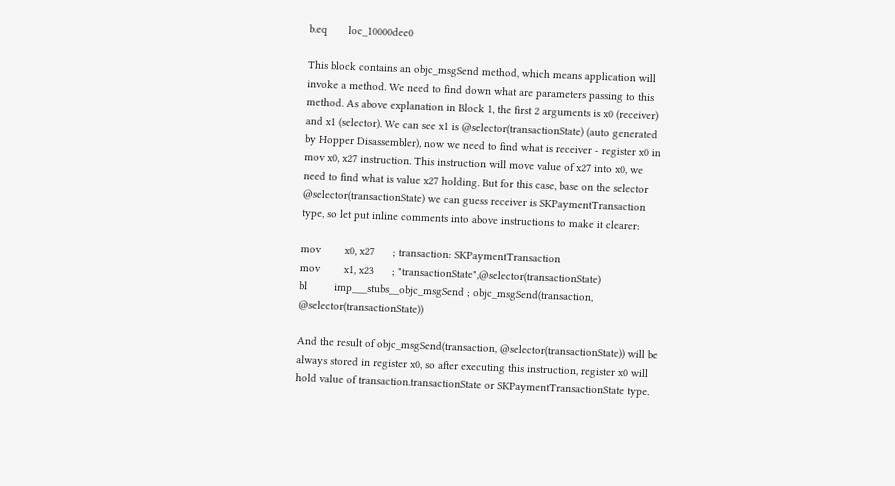b.eq       loc_10000dee0

This block contains an objc_msgSend method, which means application will invoke a method. We need to find down what are parameters passing to this method. As above explanation in Block 1, the first 2 arguments is x0 (receiver) and x1 (selector). We can see x1 is @selector(transactionState) (auto generated by Hopper Disassembler), now we need to find what is receiver - register x0 in mov x0, x27 instruction. This instruction will move value of x27 into x0, we need to find what is value x27 holding. But for this case, base on the selector @selector(transactionState) we can guess receiver is SKPaymentTransaction type, so let put inline comments into above instructions to make it clearer:

mov        x0, x27      ; transaction: SKPaymentTransaction
mov        x1, x23      ; "transactionState",@selector(transactionState)
bl         imp___stubs__objc_msgSend ; objc_msgSend(transaction, @selector(transactionState))

And the result of objc_msgSend(transaction, @selector(transactionState)) will be always stored in register x0, so after executing this instruction, register x0 will hold value of transaction.transactionState or SKPaymentTransactionState type.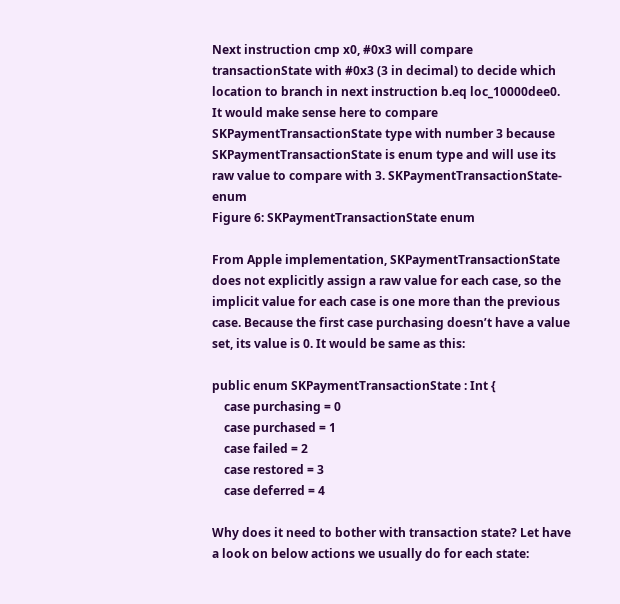Next instruction cmp x0, #0x3 will compare transactionState with #0x3 (3 in decimal) to decide which location to branch in next instruction b.eq loc_10000dee0. It would make sense here to compare SKPaymentTransactionState type with number 3 because SKPaymentTransactionState is enum type and will use its raw value to compare with 3. SKPaymentTransactionState-enum
Figure 6: SKPaymentTransactionState enum

From Apple implementation, SKPaymentTransactionState does not explicitly assign a raw value for each case, so the implicit value for each case is one more than the previous case. Because the first case purchasing doesn’t have a value set, its value is 0. It would be same as this:

public enum SKPaymentTransactionState : Int {
    case purchasing = 0
    case purchased = 1
    case failed = 2
    case restored = 3
    case deferred = 4

Why does it need to bother with transaction state? Let have a look on below actions we usually do for each state: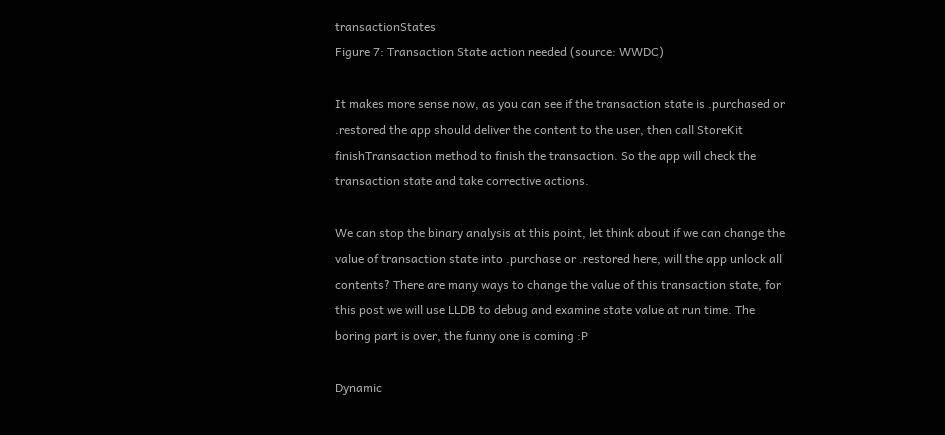transactionStates
Figure 7: Transaction State action needed (source: WWDC)

It makes more sense now, as you can see if the transaction state is .purchased or .restored the app should deliver the content to the user, then call StoreKit finishTransaction method to finish the transaction. So the app will check the transaction state and take corrective actions.

We can stop the binary analysis at this point, let think about if we can change the value of transaction state into .purchase or .restored here, will the app unlock all contents? There are many ways to change the value of this transaction state, for this post we will use LLDB to debug and examine state value at run time. The boring part is over, the funny one is coming :P

Dynamic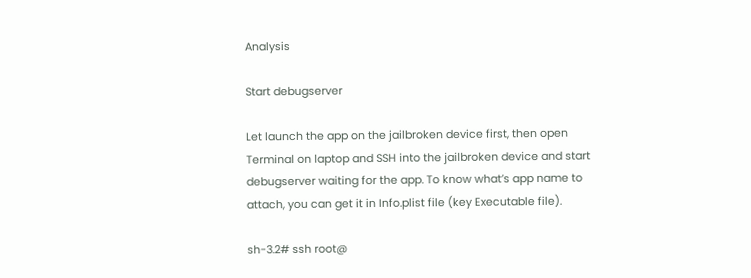Analysis

Start debugserver

Let launch the app on the jailbroken device first, then open Terminal on laptop and SSH into the jailbroken device and start debugserver waiting for the app. To know what’s app name to attach, you can get it in Info.plist file (key Executable file).

sh-3.2# ssh root@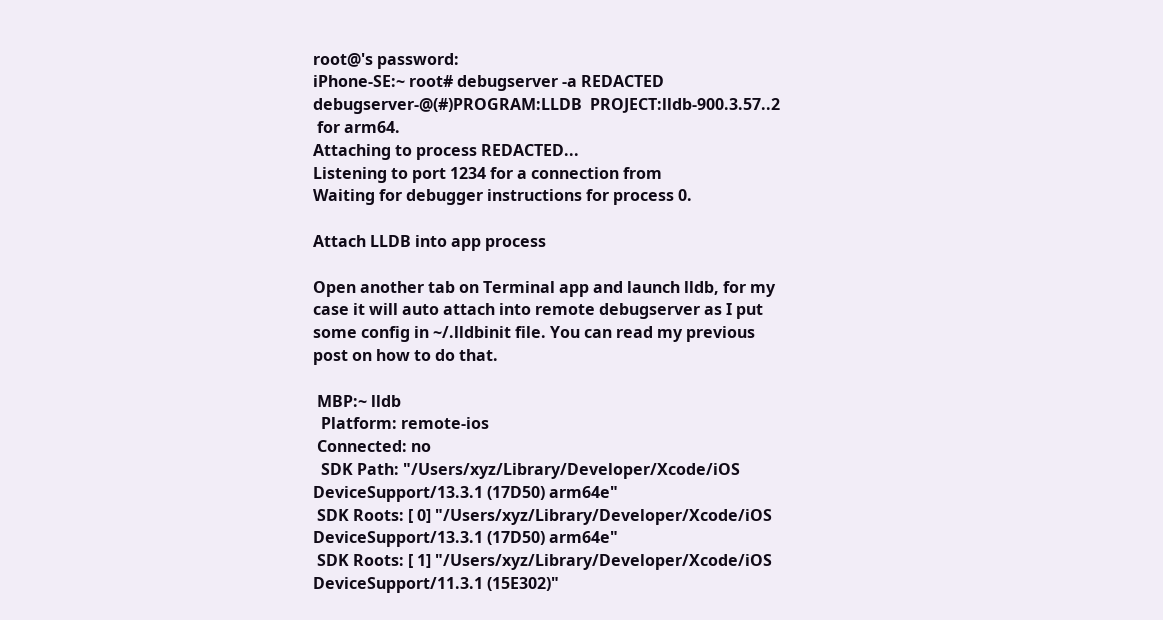root@'s password:
iPhone-SE:~ root# debugserver -a REDACTED
debugserver-@(#)PROGRAM:LLDB  PROJECT:lldb-900.3.57..2
 for arm64.
Attaching to process REDACTED...
Listening to port 1234 for a connection from
Waiting for debugger instructions for process 0.

Attach LLDB into app process

Open another tab on Terminal app and launch lldb, for my case it will auto attach into remote debugserver as I put some config in ~/.lldbinit file. You can read my previous post on how to do that.

 MBP:~ lldb
  Platform: remote-ios
 Connected: no
  SDK Path: "/Users/xyz/Library/Developer/Xcode/iOS DeviceSupport/13.3.1 (17D50) arm64e"
 SDK Roots: [ 0] "/Users/xyz/Library/Developer/Xcode/iOS DeviceSupport/13.3.1 (17D50) arm64e"
 SDK Roots: [ 1] "/Users/xyz/Library/Developer/Xcode/iOS DeviceSupport/11.3.1 (15E302)"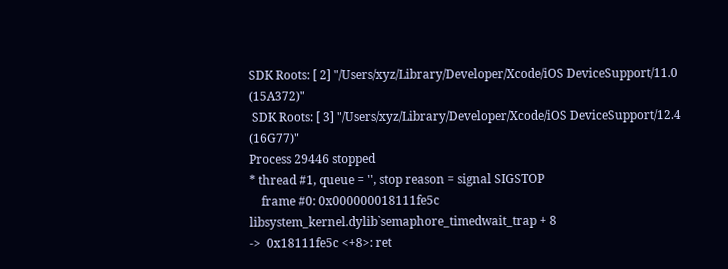SDK Roots: [ 2] "/Users/xyz/Library/Developer/Xcode/iOS DeviceSupport/11.0 (15A372)"
 SDK Roots: [ 3] "/Users/xyz/Library/Developer/Xcode/iOS DeviceSupport/12.4 (16G77)"
Process 29446 stopped
* thread #1, queue = '', stop reason = signal SIGSTOP
    frame #0: 0x000000018111fe5c libsystem_kernel.dylib`semaphore_timedwait_trap + 8
->  0x18111fe5c <+8>: ret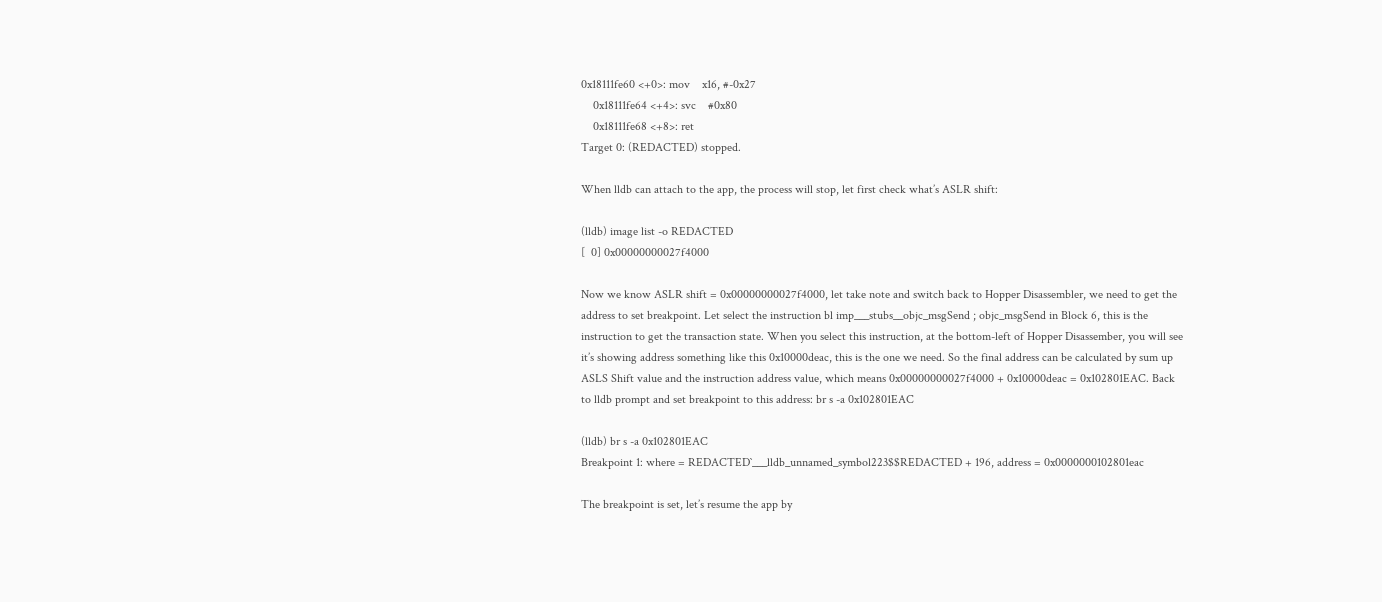0x18111fe60 <+0>: mov    x16, #-0x27
    0x18111fe64 <+4>: svc    #0x80
    0x18111fe68 <+8>: ret
Target 0: (REDACTED) stopped.

When lldb can attach to the app, the process will stop, let first check what’s ASLR shift:

(lldb) image list -o REDACTED
[  0] 0x00000000027f4000

Now we know ASLR shift = 0x00000000027f4000, let take note and switch back to Hopper Disassembler, we need to get the address to set breakpoint. Let select the instruction bl imp___stubs__objc_msgSend ; objc_msgSend in Block 6, this is the instruction to get the transaction state. When you select this instruction, at the bottom-left of Hopper Disassember, you will see it’s showing address something like this 0x10000deac, this is the one we need. So the final address can be calculated by sum up ASLS Shift value and the instruction address value, which means 0x00000000027f4000 + 0x10000deac = 0x102801EAC. Back to lldb prompt and set breakpoint to this address: br s -a 0x102801EAC

(lldb) br s -a 0x102801EAC
Breakpoint 1: where = REDACTED`___lldb_unnamed_symbol223$$REDACTED + 196, address = 0x0000000102801eac

The breakpoint is set, let’s resume the app by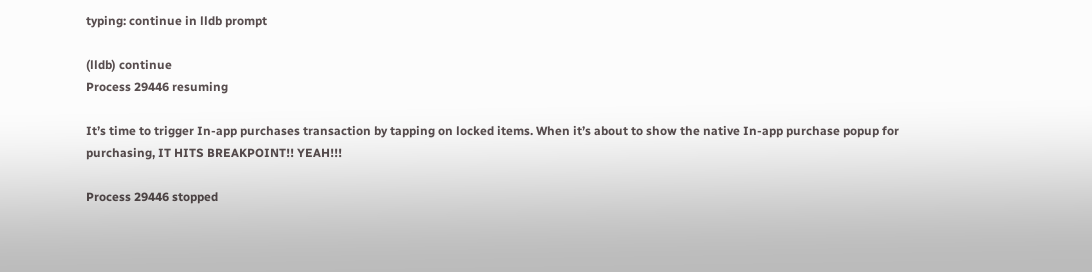typing: continue in lldb prompt

(lldb) continue
Process 29446 resuming

It’s time to trigger In-app purchases transaction by tapping on locked items. When it’s about to show the native In-app purchase popup for purchasing, IT HITS BREAKPOINT!! YEAH!!!

Process 29446 stopped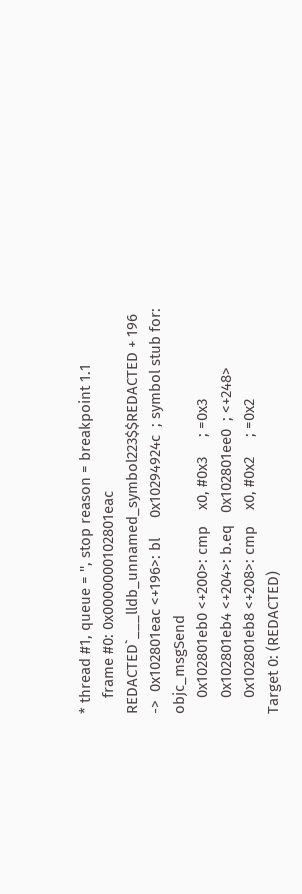* thread #1, queue = '', stop reason = breakpoint 1.1
    frame #0: 0x0000000102801eac REDACTED`___lldb_unnamed_symbol223$$REDACTED + 196
->  0x102801eac <+196>: bl     0x10294924c  ; symbol stub for: objc_msgSend
    0x102801eb0 <+200>: cmp    x0, #0x3     ; =0x3
    0x102801eb4 <+204>: b.eq   0x102801ee0  ; <+248>
    0x102801eb8 <+208>: cmp    x0, #0x2     ; =0x2
Target 0: (REDACTED)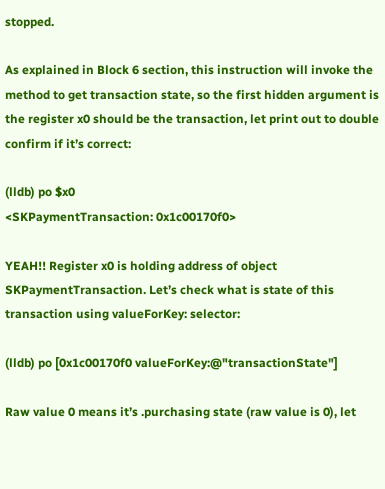stopped.

As explained in Block 6 section, this instruction will invoke the method to get transaction state, so the first hidden argument is the register x0 should be the transaction, let print out to double confirm if it’s correct:

(lldb) po $x0
<SKPaymentTransaction: 0x1c00170f0>

YEAH!! Register x0 is holding address of object SKPaymentTransaction. Let’s check what is state of this transaction using valueForKey: selector:

(lldb) po [0x1c00170f0 valueForKey:@"transactionState"]

Raw value 0 means it’s .purchasing state (raw value is 0), let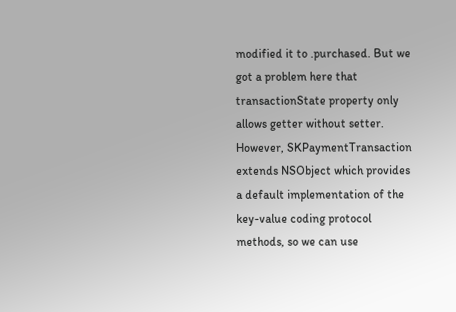modified it to .purchased. But we got a problem here that transactionState property only allows getter without setter. However, SKPaymentTransaction extends NSObject which provides a default implementation of the key-value coding protocol methods, so we can use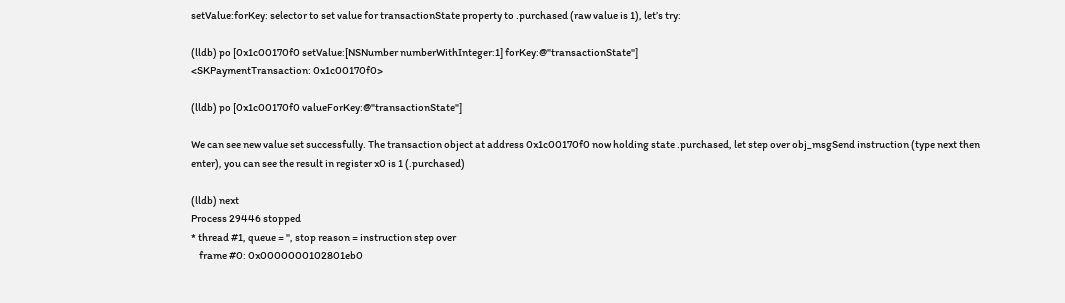setValue:forKey: selector to set value for transactionState property to .purchased (raw value is 1), let’s try:

(lldb) po [0x1c00170f0 setValue:[NSNumber numberWithInteger:1] forKey:@"transactionState"]
<SKPaymentTransaction: 0x1c00170f0>

(lldb) po [0x1c00170f0 valueForKey:@"transactionState"]

We can see new value set successfully. The transaction object at address 0x1c00170f0 now holding state .purchased, let step over obj_msgSend instruction (type next then enter), you can see the result in register x0 is 1 (.purchased)

(lldb) next
Process 29446 stopped
* thread #1, queue = '', stop reason = instruction step over
    frame #0: 0x0000000102801eb0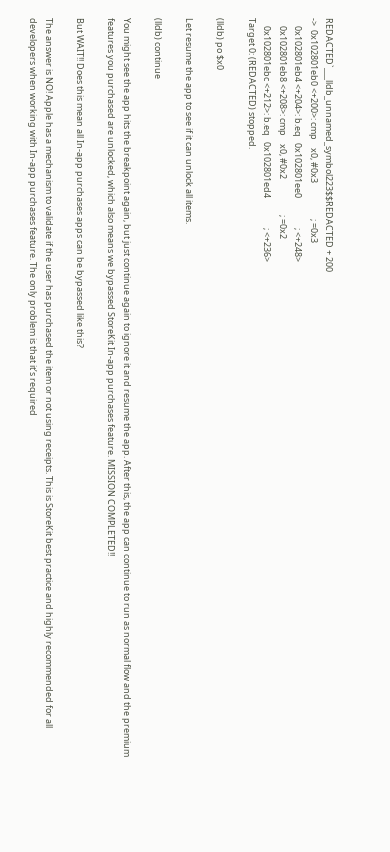REDACTED`___lldb_unnamed_symbol223$$REDACTED + 200
->  0x102801eb0 <+200>: cmp    x0, #0x3                  ; =0x3
    0x102801eb4 <+204>: b.eq   0x102801ee0               ; <+248>
    0x102801eb8 <+208>: cmp    x0, #0x2                  ; =0x2
    0x102801ebc <+212>: b.eq   0x102801ed4               ; <+236>
Target 0: (REDACTED) stopped.

(lldb) po $x0

Let resume the app to see if it can unlock all items.

(lldb) continue

You might see the app hits the breakpoint again, but just continue again to ignore it and resume the app. After this, the app can continue to run as normal flow and the premium features you purchased are unlocked, which also means we bypassed StoreKit In-app purchases feature. MISSION COMPLETED!!

But WAIT!! Does this mean all In-app purchases apps can be bypassed like this?

The answer is NO! Apple has a mechanism to validate if the user has purchased the item or not using receipts. This is StoreKit best practice and highly recommended for all developers when working with In-app purchases feature. The only problem is that it’s required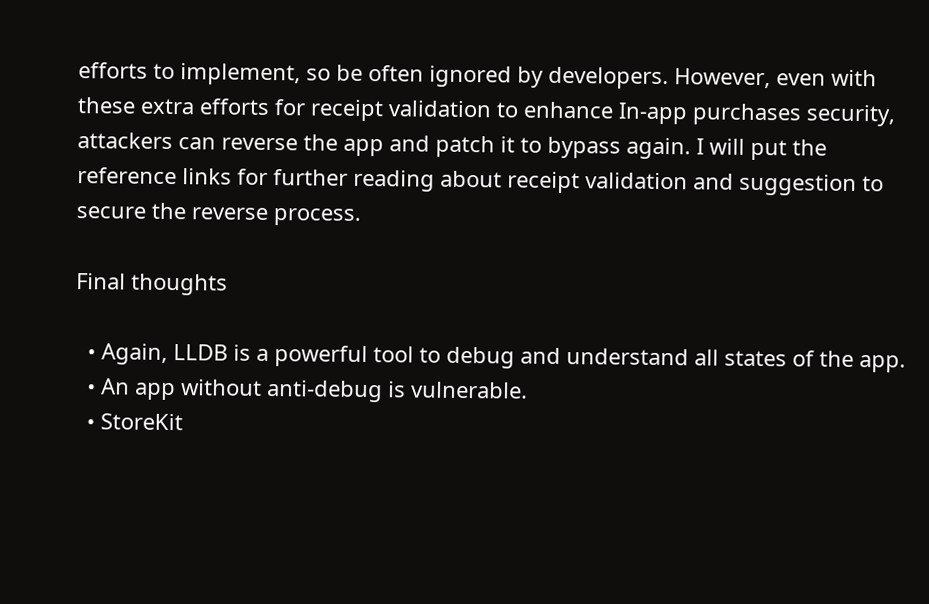efforts to implement, so be often ignored by developers. However, even with these extra efforts for receipt validation to enhance In-app purchases security, attackers can reverse the app and patch it to bypass again. I will put the reference links for further reading about receipt validation and suggestion to secure the reverse process.

Final thoughts

  • Again, LLDB is a powerful tool to debug and understand all states of the app.
  • An app without anti-debug is vulnerable.
  • StoreKit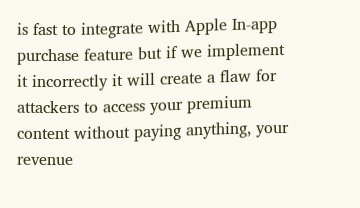is fast to integrate with Apple In-app purchase feature but if we implement it incorrectly it will create a flaw for attackers to access your premium content without paying anything, your revenue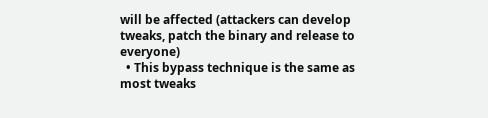will be affected (attackers can develop tweaks, patch the binary and release to everyone)
  • This bypass technique is the same as most tweaks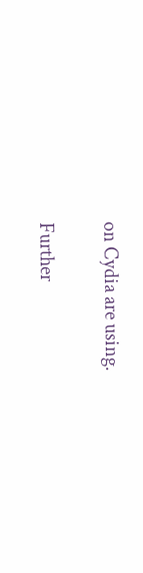on Cydia are using.

Further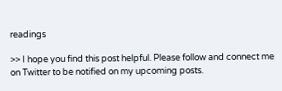readings

>> I hope you find this post helpful. Please follow and connect me on Twitter to be notified on my upcoming posts.